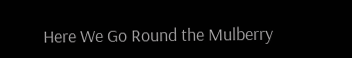Here We Go Round the Mulberry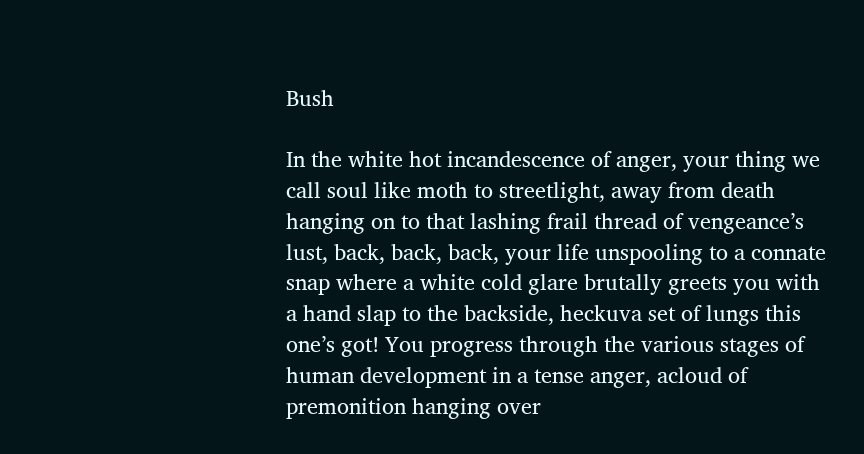Bush

In the white hot incandescence of anger, your thing we call soul like moth to streetlight, away from death hanging on to that lashing frail thread of vengeance’s lust, back, back, back, your life unspooling to a connate snap where a white cold glare brutally greets you with a hand slap to the backside, heckuva set of lungs this one’s got! You progress through the various stages of human development in a tense anger, acloud of premonition hanging over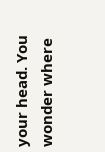your head. You wonder where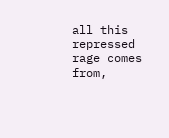all this repressed rage comes from,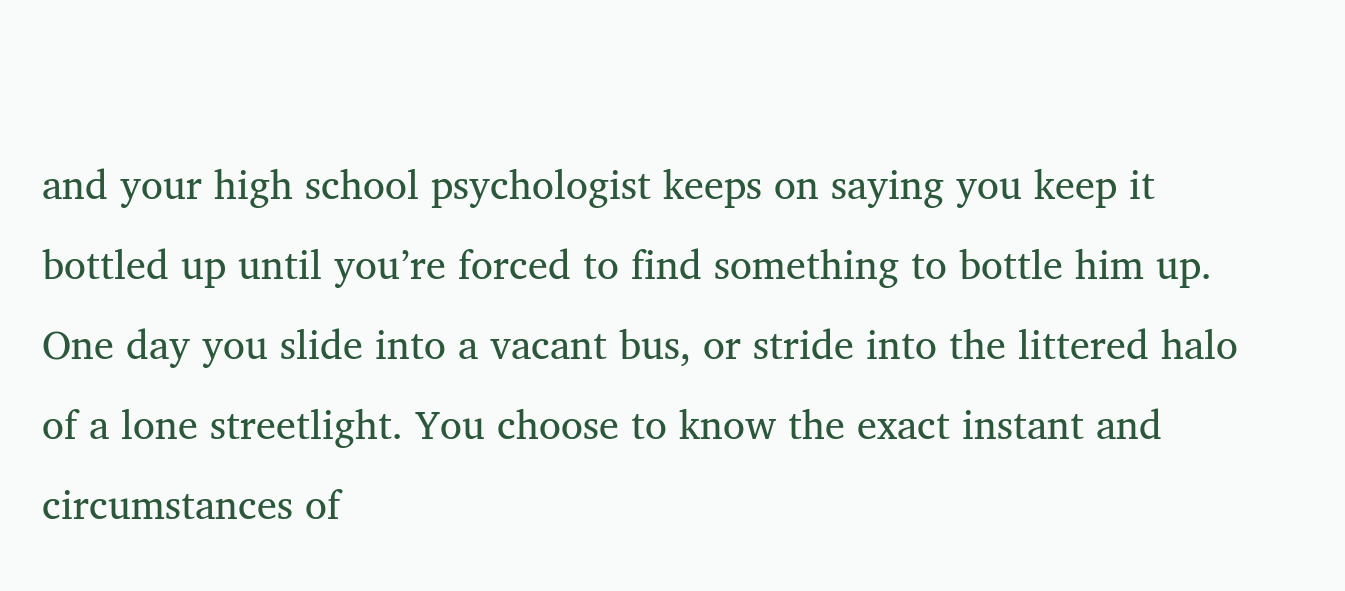and your high school psychologist keeps on saying you keep it bottled up until you’re forced to find something to bottle him up. One day you slide into a vacant bus, or stride into the littered halo of a lone streetlight. You choose to know the exact instant and circumstances of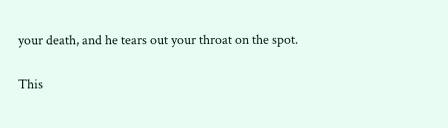your death, and he tears out your throat on the spot.

This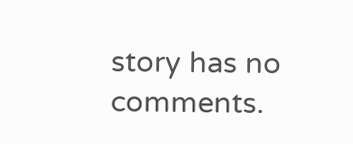story has no comments.